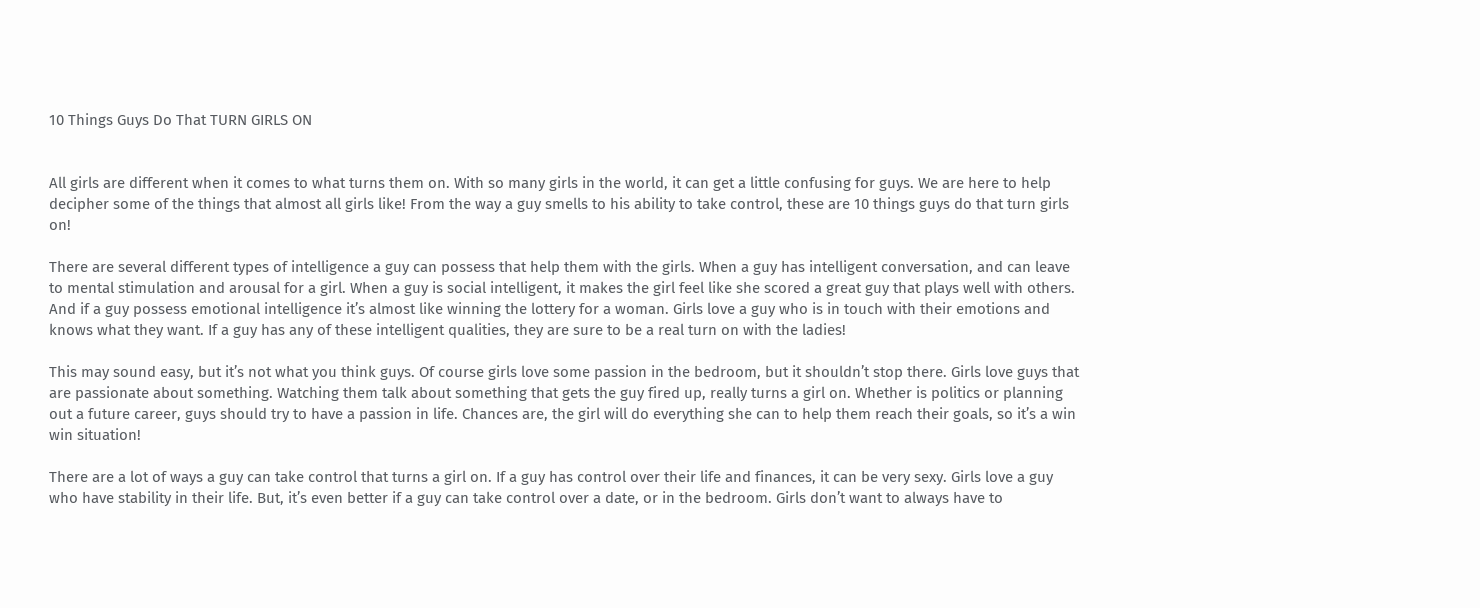10 Things Guys Do That TURN GIRLS ON


All girls are different when it comes to what turns them on. With so many girls in the world, it can get a little confusing for guys. We are here to help decipher some of the things that almost all girls like! From the way a guy smells to his ability to take control, these are 10 things guys do that turn girls on!

There are several different types of intelligence a guy can possess that help them with the girls. When a guy has intelligent conversation, and can leave to mental stimulation and arousal for a girl. When a guy is social intelligent, it makes the girl feel like she scored a great guy that plays well with others. And if a guy possess emotional intelligence it’s almost like winning the lottery for a woman. Girls love a guy who is in touch with their emotions and knows what they want. If a guy has any of these intelligent qualities, they are sure to be a real turn on with the ladies!

This may sound easy, but it’s not what you think guys. Of course girls love some passion in the bedroom, but it shouldn’t stop there. Girls love guys that are passionate about something. Watching them talk about something that gets the guy fired up, really turns a girl on. Whether is politics or planning out a future career, guys should try to have a passion in life. Chances are, the girl will do everything she can to help them reach their goals, so it’s a win win situation!

There are a lot of ways a guy can take control that turns a girl on. If a guy has control over their life and finances, it can be very sexy. Girls love a guy who have stability in their life. But, it’s even better if a guy can take control over a date, or in the bedroom. Girls don’t want to always have to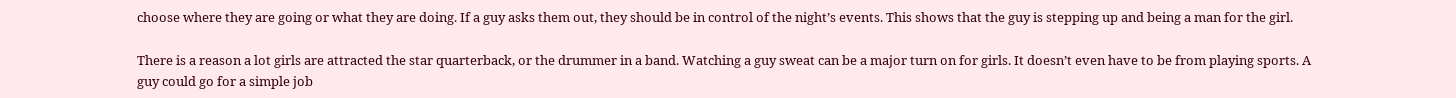choose where they are going or what they are doing. If a guy asks them out, they should be in control of the night’s events. This shows that the guy is stepping up and being a man for the girl.

There is a reason a lot girls are attracted the star quarterback, or the drummer in a band. Watching a guy sweat can be a major turn on for girls. It doesn’t even have to be from playing sports. A guy could go for a simple job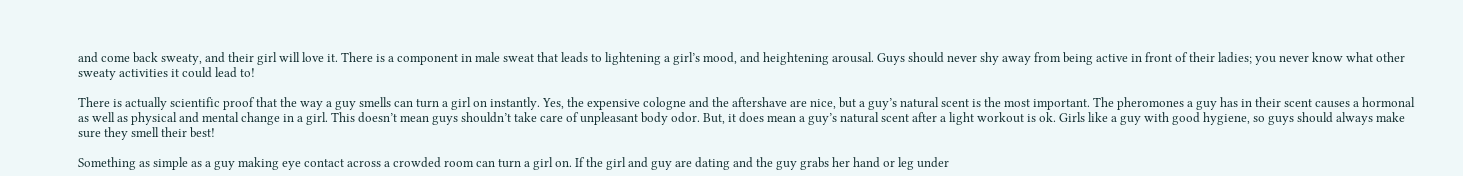and come back sweaty, and their girl will love it. There is a component in male sweat that leads to lightening a girl’s mood, and heightening arousal. Guys should never shy away from being active in front of their ladies; you never know what other sweaty activities it could lead to!

There is actually scientific proof that the way a guy smells can turn a girl on instantly. Yes, the expensive cologne and the aftershave are nice, but a guy’s natural scent is the most important. The pheromones a guy has in their scent causes a hormonal as well as physical and mental change in a girl. This doesn’t mean guys shouldn’t take care of unpleasant body odor. But, it does mean a guy’s natural scent after a light workout is ok. Girls like a guy with good hygiene, so guys should always make sure they smell their best!

Something as simple as a guy making eye contact across a crowded room can turn a girl on. If the girl and guy are dating and the guy grabs her hand or leg under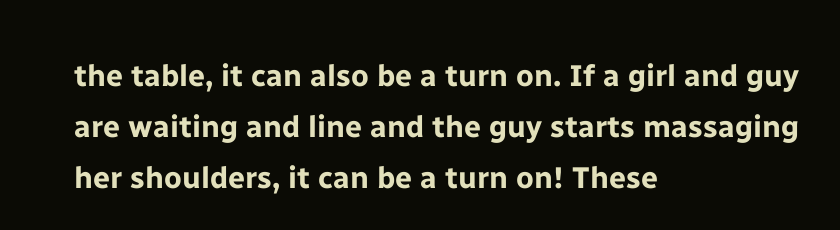the table, it can also be a turn on. If a girl and guy are waiting and line and the guy starts massaging her shoulders, it can be a turn on! These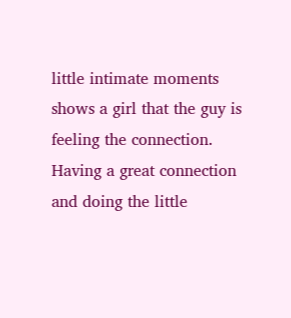little intimate moments shows a girl that the guy is feeling the connection. Having a great connection and doing the little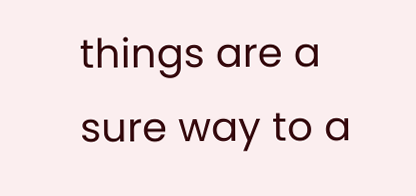things are a sure way to a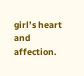girl’s heart and affection.